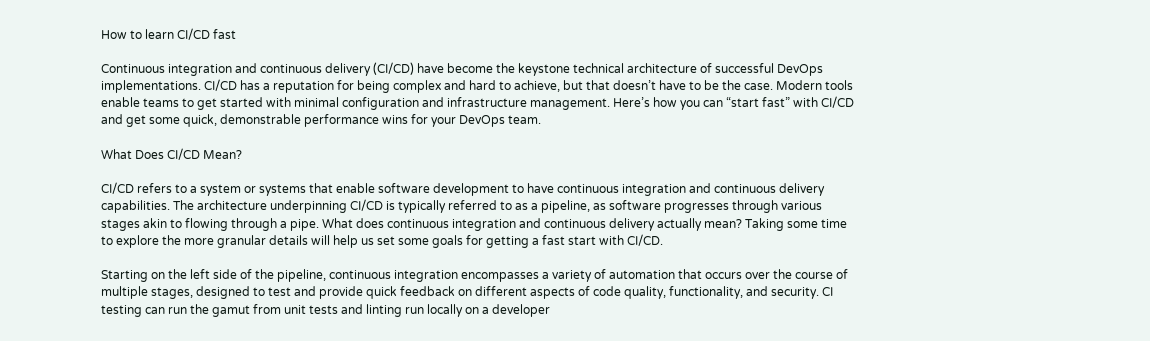How to learn CI/CD fast

Continuous integration and continuous delivery (CI/CD) have become the keystone technical architecture of successful DevOps implementations. CI/CD has a reputation for being complex and hard to achieve, but that doesn’t have to be the case. Modern tools enable teams to get started with minimal configuration and infrastructure management. Here’s how you can “start fast” with CI/CD and get some quick, demonstrable performance wins for your DevOps team.

What Does CI/CD Mean?

CI/CD refers to a system or systems that enable software development to have continuous integration and continuous delivery capabilities. The architecture underpinning CI/CD is typically referred to as a pipeline, as software progresses through various stages akin to flowing through a pipe. What does continuous integration and continuous delivery actually mean? Taking some time to explore the more granular details will help us set some goals for getting a fast start with CI/CD.

Starting on the left side of the pipeline, continuous integration encompasses a variety of automation that occurs over the course of multiple stages, designed to test and provide quick feedback on different aspects of code quality, functionality, and security. CI testing can run the gamut from unit tests and linting run locally on a developer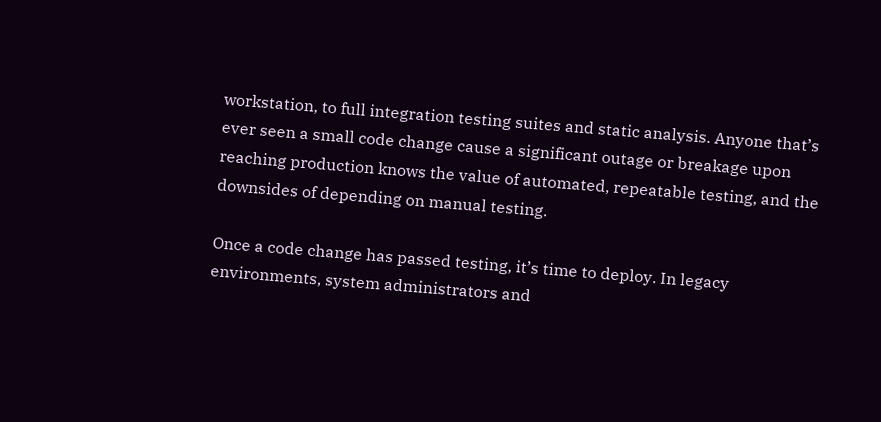workstation, to full integration testing suites and static analysis. Anyone that’s ever seen a small code change cause a significant outage or breakage upon reaching production knows the value of automated, repeatable testing, and the downsides of depending on manual testing.

Once a code change has passed testing, it’s time to deploy. In legacy environments, system administrators and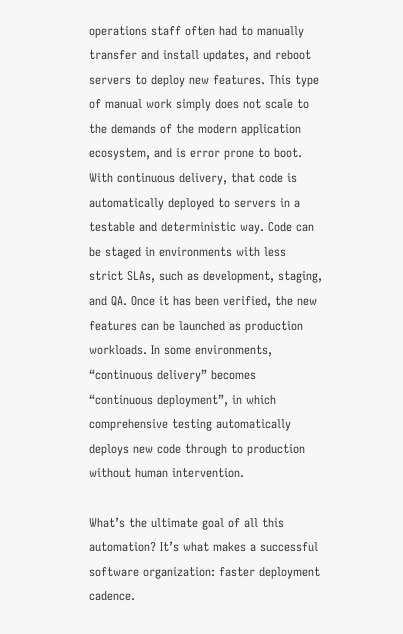operations staff often had to manually transfer and install updates, and reboot servers to deploy new features. This type of manual work simply does not scale to the demands of the modern application ecosystem, and is error prone to boot. With continuous delivery, that code is automatically deployed to servers in a testable and deterministic way. Code can be staged in environments with less strict SLAs, such as development, staging, and QA. Once it has been verified, the new features can be launched as production workloads. In some environments, “continuous delivery” becomes “continuous deployment”, in which comprehensive testing automatically deploys new code through to production without human intervention.

What’s the ultimate goal of all this automation? It’s what makes a successful software organization: faster deployment cadence.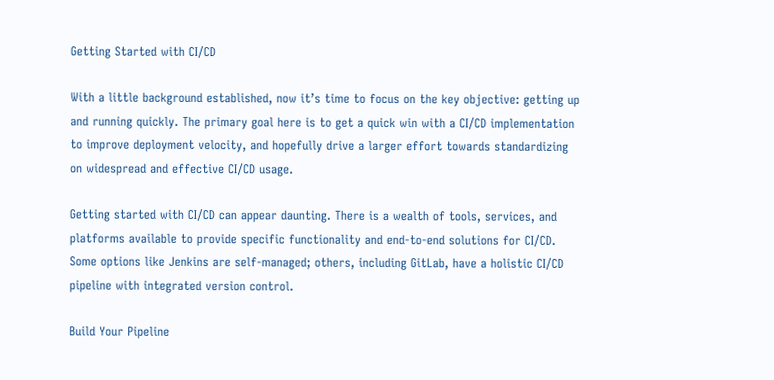Getting Started with CI/CD

With a little background established, now it’s time to focus on the key objective: getting up and running quickly. The primary goal here is to get a quick win with a CI/CD implementation to improve deployment velocity, and hopefully drive a larger effort towards standardizing on widespread and effective CI/CD usage.

Getting started with CI/CD can appear daunting. There is a wealth of tools, services, and platforms available to provide specific functionality and end-to-end solutions for CI/CD. Some options like Jenkins are self-managed; others, including GitLab, have a holistic CI/CD pipeline with integrated version control.

Build Your Pipeline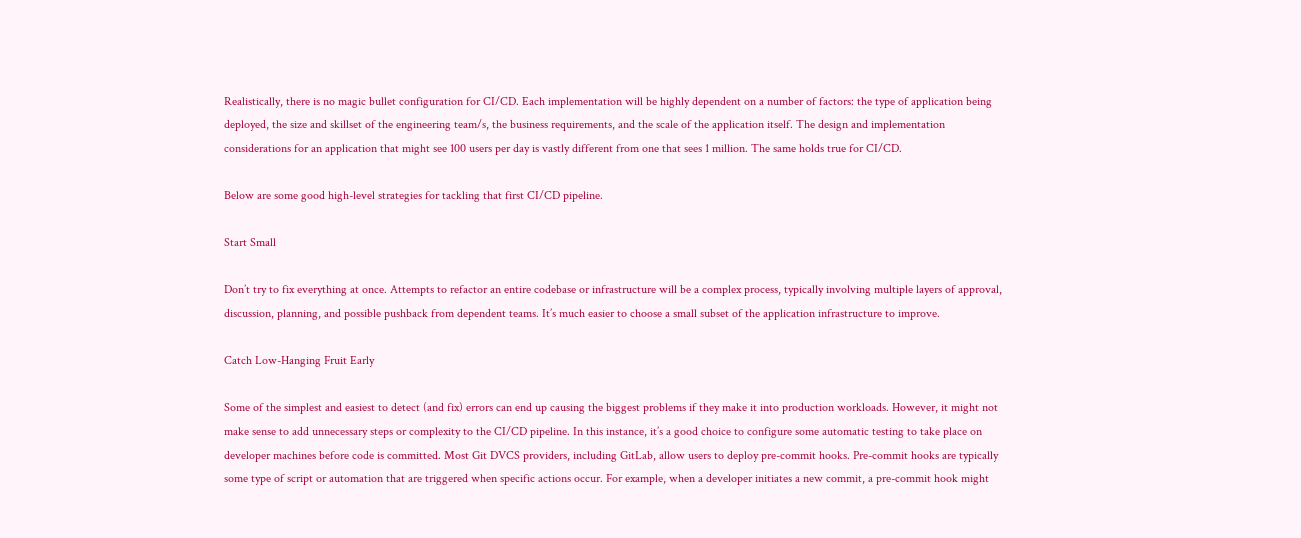Realistically, there is no magic bullet configuration for CI/CD. Each implementation will be highly dependent on a number of factors: the type of application being deployed, the size and skillset of the engineering team/s, the business requirements, and the scale of the application itself. The design and implementation considerations for an application that might see 100 users per day is vastly different from one that sees 1 million. The same holds true for CI/CD.

Below are some good high-level strategies for tackling that first CI/CD pipeline.

Start Small

Don’t try to fix everything at once. Attempts to refactor an entire codebase or infrastructure will be a complex process, typically involving multiple layers of approval, discussion, planning, and possible pushback from dependent teams. It’s much easier to choose a small subset of the application infrastructure to improve.

Catch Low-Hanging Fruit Early

Some of the simplest and easiest to detect (and fix) errors can end up causing the biggest problems if they make it into production workloads. However, it might not make sense to add unnecessary steps or complexity to the CI/CD pipeline. In this instance, it’s a good choice to configure some automatic testing to take place on developer machines before code is committed. Most Git DVCS providers, including GitLab, allow users to deploy pre-commit hooks. Pre-commit hooks are typically some type of script or automation that are triggered when specific actions occur. For example, when a developer initiates a new commit, a pre-commit hook might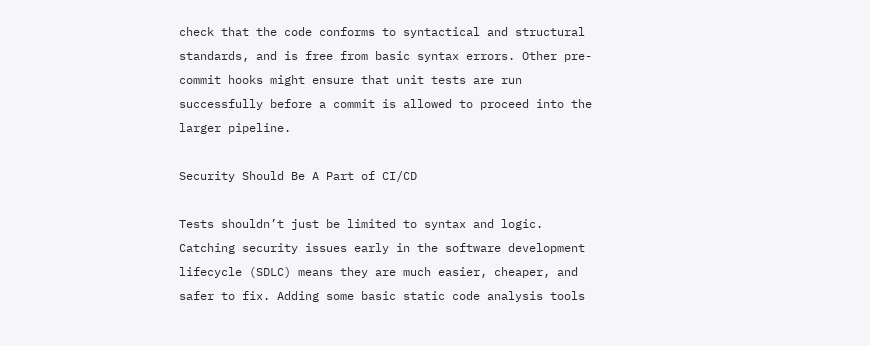check that the code conforms to syntactical and structural standards, and is free from basic syntax errors. Other pre-commit hooks might ensure that unit tests are run successfully before a commit is allowed to proceed into the larger pipeline.

Security Should Be A Part of CI/CD

Tests shouldn’t just be limited to syntax and logic. Catching security issues early in the software development lifecycle (SDLC) means they are much easier, cheaper, and safer to fix. Adding some basic static code analysis tools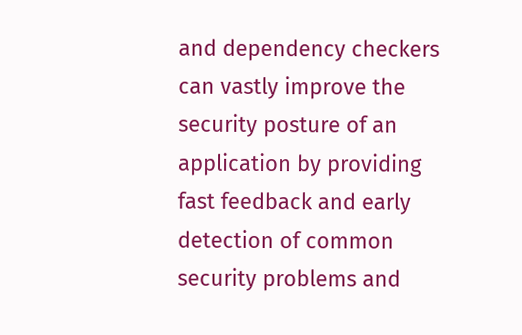and dependency checkers can vastly improve the security posture of an application by providing fast feedback and early detection of common security problems and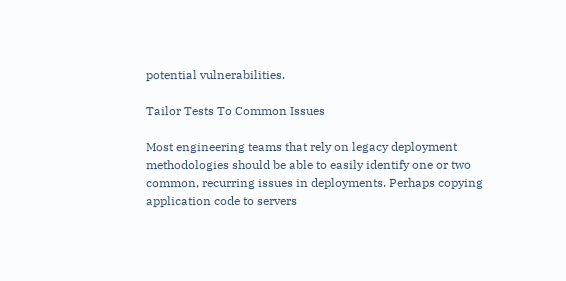potential vulnerabilities.

Tailor Tests To Common Issues

Most engineering teams that rely on legacy deployment methodologies should be able to easily identify one or two common, recurring issues in deployments. Perhaps copying application code to servers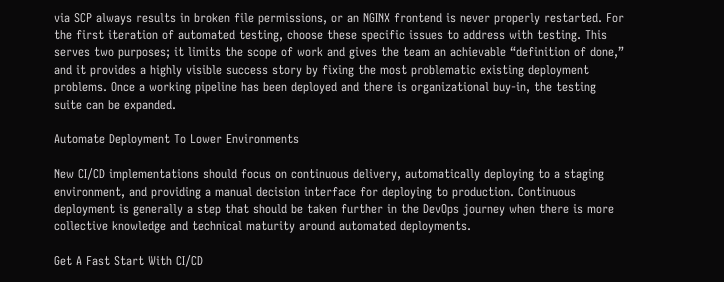via SCP always results in broken file permissions, or an NGINX frontend is never properly restarted. For the first iteration of automated testing, choose these specific issues to address with testing. This serves two purposes; it limits the scope of work and gives the team an achievable “definition of done,” and it provides a highly visible success story by fixing the most problematic existing deployment problems. Once a working pipeline has been deployed and there is organizational buy-in, the testing suite can be expanded.

Automate Deployment To Lower Environments

New CI/CD implementations should focus on continuous delivery, automatically deploying to a staging environment, and providing a manual decision interface for deploying to production. Continuous deployment is generally a step that should be taken further in the DevOps journey when there is more collective knowledge and technical maturity around automated deployments.

Get A Fast Start With CI/CD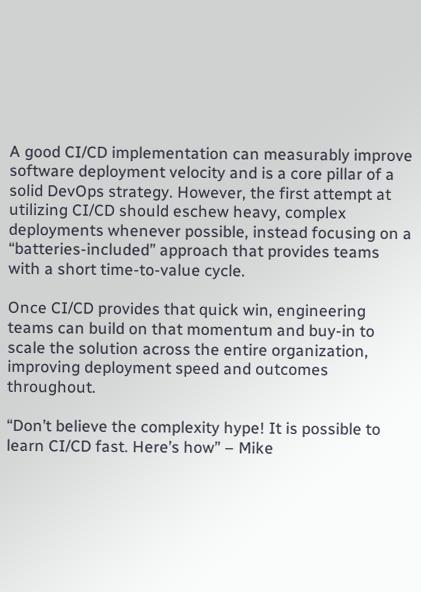A good CI/CD implementation can measurably improve software deployment velocity and is a core pillar of a solid DevOps strategy. However, the first attempt at utilizing CI/CD should eschew heavy, complex deployments whenever possible, instead focusing on a “batteries-included” approach that provides teams with a short time-to-value cycle.

Once CI/CD provides that quick win, engineering teams can build on that momentum and buy-in to scale the solution across the entire organization, improving deployment speed and outcomes throughout.

“Don’t believe the complexity hype! It is possible to learn CI/CD fast. Here’s how” – Mike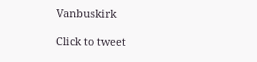Vanbuskirk

Click to tweet